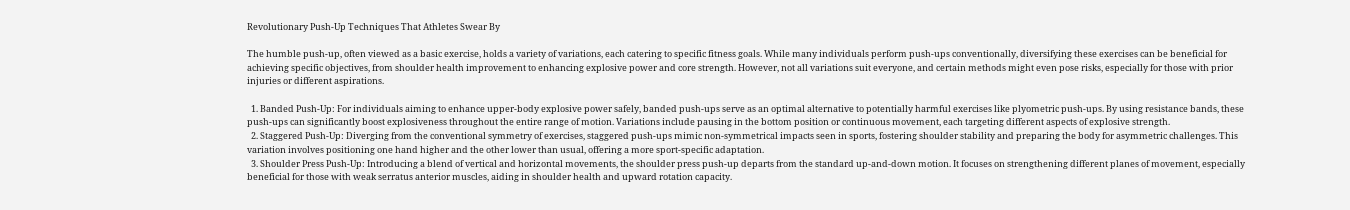Revolutionary Push-Up Techniques That Athletes Swear By

The humble push-up, often viewed as a basic exercise, holds a variety of variations, each catering to specific fitness goals. While many individuals perform push-ups conventionally, diversifying these exercises can be beneficial for achieving specific objectives, from shoulder health improvement to enhancing explosive power and core strength. However, not all variations suit everyone, and certain methods might even pose risks, especially for those with prior injuries or different aspirations.

  1. Banded Push-Up: For individuals aiming to enhance upper-body explosive power safely, banded push-ups serve as an optimal alternative to potentially harmful exercises like plyometric push-ups. By using resistance bands, these push-ups can significantly boost explosiveness throughout the entire range of motion. Variations include pausing in the bottom position or continuous movement, each targeting different aspects of explosive strength.
  2. Staggered Push-Up: Diverging from the conventional symmetry of exercises, staggered push-ups mimic non-symmetrical impacts seen in sports, fostering shoulder stability and preparing the body for asymmetric challenges. This variation involves positioning one hand higher and the other lower than usual, offering a more sport-specific adaptation.
  3. Shoulder Press Push-Up: Introducing a blend of vertical and horizontal movements, the shoulder press push-up departs from the standard up-and-down motion. It focuses on strengthening different planes of movement, especially beneficial for those with weak serratus anterior muscles, aiding in shoulder health and upward rotation capacity.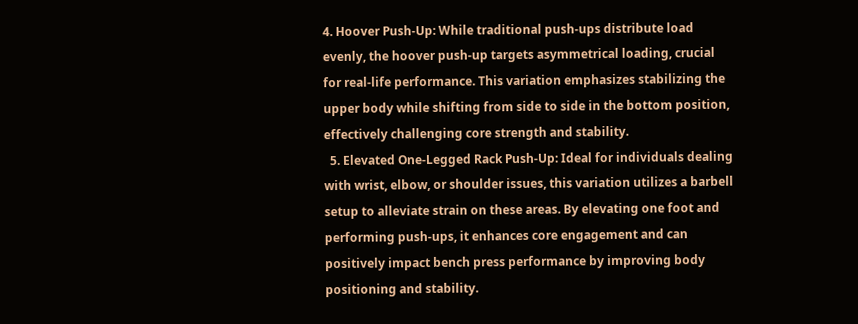4. Hoover Push-Up: While traditional push-ups distribute load evenly, the hoover push-up targets asymmetrical loading, crucial for real-life performance. This variation emphasizes stabilizing the upper body while shifting from side to side in the bottom position, effectively challenging core strength and stability.
  5. Elevated One-Legged Rack Push-Up: Ideal for individuals dealing with wrist, elbow, or shoulder issues, this variation utilizes a barbell setup to alleviate strain on these areas. By elevating one foot and performing push-ups, it enhances core engagement and can positively impact bench press performance by improving body positioning and stability.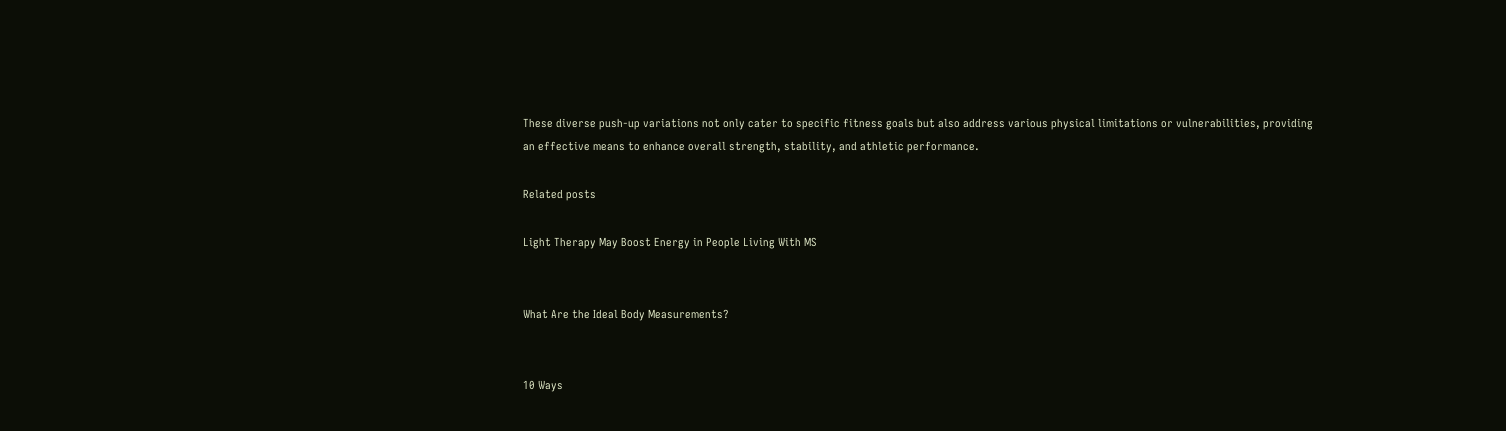These diverse push-up variations not only cater to specific fitness goals but also address various physical limitations or vulnerabilities, providing an effective means to enhance overall strength, stability, and athletic performance.

Related posts

Light Therapy May Boost Energy in People Living With MS


What Are the Ideal Body Measurements?


10 Ways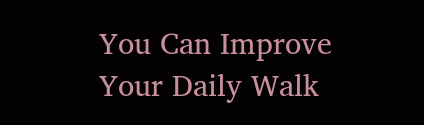You Can Improve Your Daily Walk